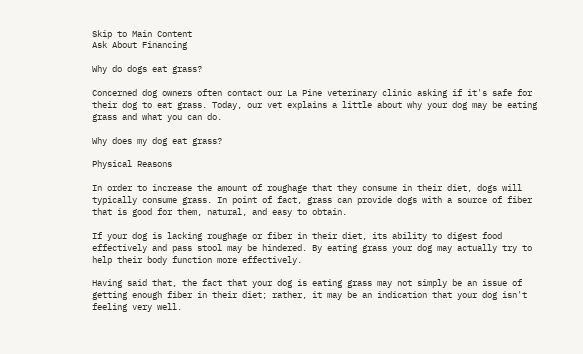Skip to Main Content
Ask About Financing

Why do dogs eat grass?

Concerned dog owners often contact our La Pine veterinary clinic asking if it's safe for their dog to eat grass. Today, our vet explains a little about why your dog may be eating grass and what you can do.

Why does my dog eat grass?

Physical Reasons

In order to increase the amount of roughage that they consume in their diet, dogs will typically consume grass. In point of fact, grass can provide dogs with a source of fiber that is good for them, natural, and easy to obtain.

If your dog is lacking roughage or fiber in their diet, its ability to digest food effectively and pass stool may be hindered. By eating grass your dog may actually try to help their body function more effectively.

Having said that, the fact that your dog is eating grass may not simply be an issue of getting enough fiber in their diet; rather, it may be an indication that your dog isn't feeling very well.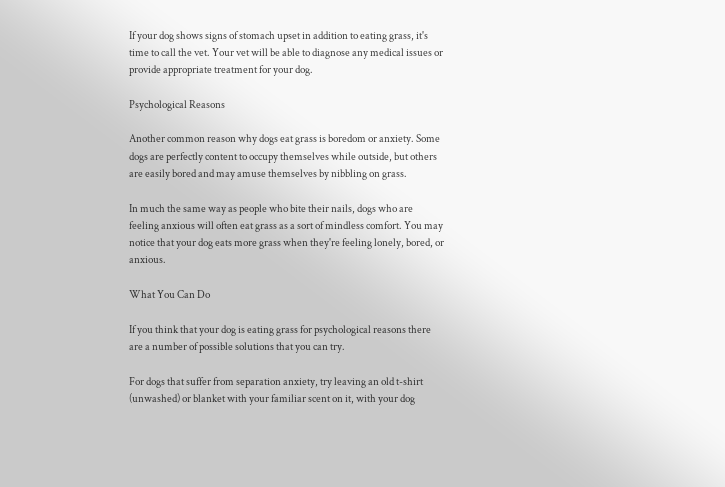If your dog shows signs of stomach upset in addition to eating grass, it's time to call the vet. Your vet will be able to diagnose any medical issues or provide appropriate treatment for your dog.

Psychological Reasons

Another common reason why dogs eat grass is boredom or anxiety. Some dogs are perfectly content to occupy themselves while outside, but others are easily bored and may amuse themselves by nibbling on grass.

In much the same way as people who bite their nails, dogs who are feeling anxious will often eat grass as a sort of mindless comfort. You may notice that your dog eats more grass when they're feeling lonely, bored, or anxious.

What You Can Do

If you think that your dog is eating grass for psychological reasons there are a number of possible solutions that you can try.

For dogs that suffer from separation anxiety, try leaving an old t-shirt (unwashed) or blanket with your familiar scent on it, with your dog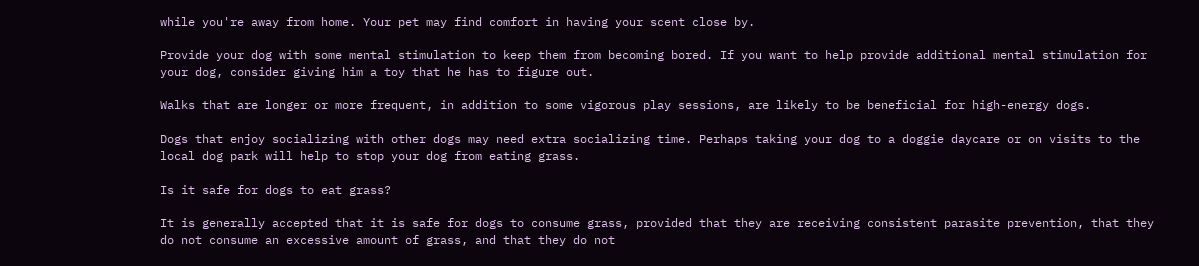while you're away from home. Your pet may find comfort in having your scent close by.

Provide your dog with some mental stimulation to keep them from becoming bored. If you want to help provide additional mental stimulation for your dog, consider giving him a toy that he has to figure out.

Walks that are longer or more frequent, in addition to some vigorous play sessions, are likely to be beneficial for high-energy dogs.

Dogs that enjoy socializing with other dogs may need extra socializing time. Perhaps taking your dog to a doggie daycare or on visits to the local dog park will help to stop your dog from eating grass.

Is it safe for dogs to eat grass?

It is generally accepted that it is safe for dogs to consume grass, provided that they are receiving consistent parasite prevention, that they do not consume an excessive amount of grass, and that they do not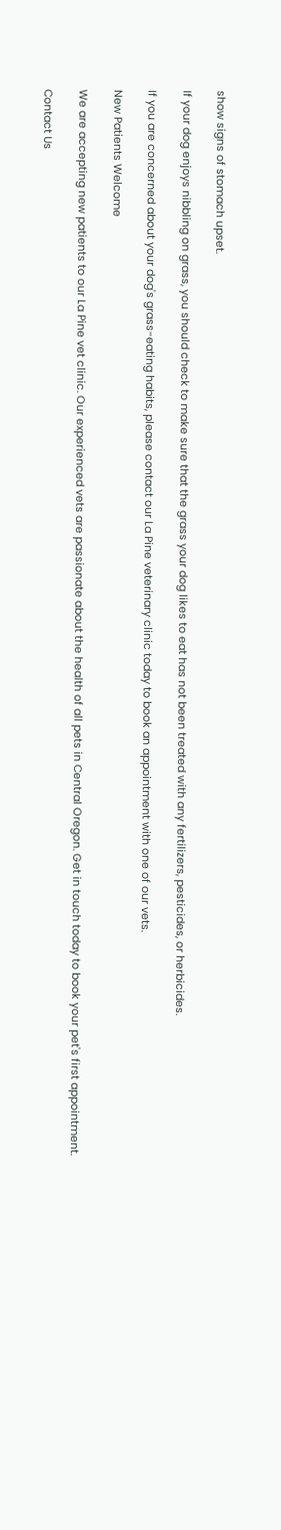show signs of stomach upset.

If your dog enjoys nibbling on grass, you should check to make sure that the grass your dog likes to eat has not been treated with any fertilizers, pesticides, or herbicides.

If you are concerned about your dog's grass-eating habits, please contact our La Pine veterinary clinic today to book an appointment with one of our vets.

New Patients Welcome

We are accepting new patients to our La Pine vet clinic. Our experienced vets are passionate about the health of all pets in Central Oregon. Get in touch today to book your pet's first appointment.

Contact Us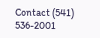Contact (541) 536-2001